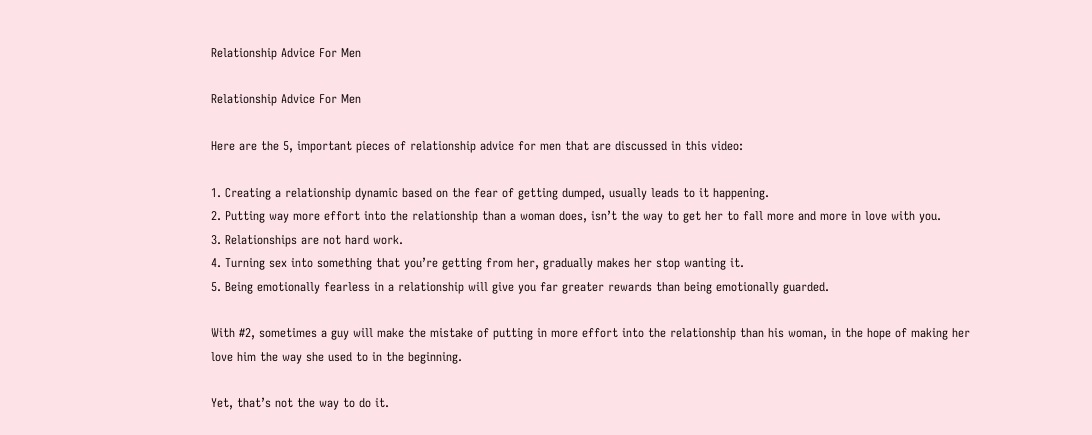Relationship Advice For Men

Relationship Advice For Men

Here are the 5, important pieces of relationship advice for men that are discussed in this video:

1. Creating a relationship dynamic based on the fear of getting dumped, usually leads to it happening.
2. Putting way more effort into the relationship than a woman does, isn’t the way to get her to fall more and more in love with you.
3. Relationships are not hard work.
4. Turning sex into something that you’re getting from her, gradually makes her stop wanting it.
5. Being emotionally fearless in a relationship will give you far greater rewards than being emotionally guarded.

With #2, sometimes a guy will make the mistake of putting in more effort into the relationship than his woman, in the hope of making her love him the way she used to in the beginning.

Yet, that’s not the way to do it.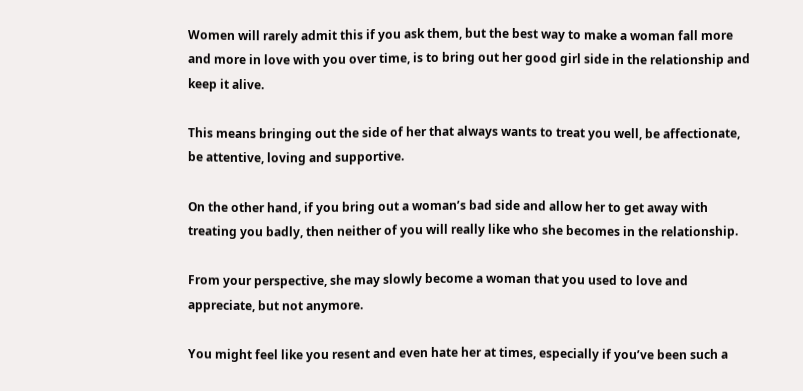Women will rarely admit this if you ask them, but the best way to make a woman fall more and more in love with you over time, is to bring out her good girl side in the relationship and keep it alive.

This means bringing out the side of her that always wants to treat you well, be affectionate, be attentive, loving and supportive.

On the other hand, if you bring out a woman’s bad side and allow her to get away with treating you badly, then neither of you will really like who she becomes in the relationship.

From your perspective, she may slowly become a woman that you used to love and appreciate, but not anymore.

You might feel like you resent and even hate her at times, especially if you’ve been such a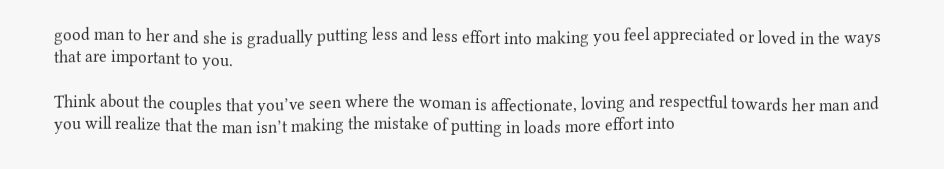good man to her and she is gradually putting less and less effort into making you feel appreciated or loved in the ways that are important to you.

Think about the couples that you’ve seen where the woman is affectionate, loving and respectful towards her man and you will realize that the man isn’t making the mistake of putting in loads more effort into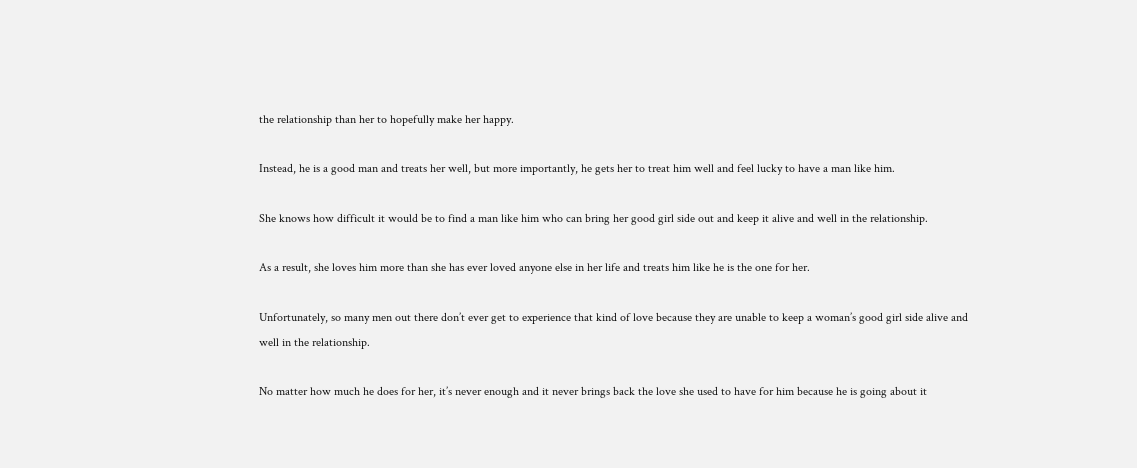the relationship than her to hopefully make her happy.

Instead, he is a good man and treats her well, but more importantly, he gets her to treat him well and feel lucky to have a man like him.

She knows how difficult it would be to find a man like him who can bring her good girl side out and keep it alive and well in the relationship.

As a result, she loves him more than she has ever loved anyone else in her life and treats him like he is the one for her.

Unfortunately, so many men out there don’t ever get to experience that kind of love because they are unable to keep a woman’s good girl side alive and well in the relationship.

No matter how much he does for her, it’s never enough and it never brings back the love she used to have for him because he is going about it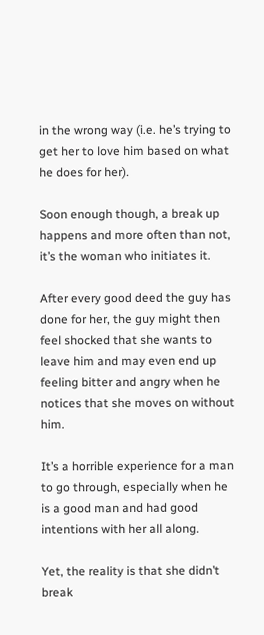in the wrong way (i.e. he’s trying to get her to love him based on what he does for her).

Soon enough though, a break up happens and more often than not, it’s the woman who initiates it.

After every good deed the guy has done for her, the guy might then feel shocked that she wants to leave him and may even end up feeling bitter and angry when he notices that she moves on without him.

It’s a horrible experience for a man to go through, especially when he is a good man and had good intentions with her all along.

Yet, the reality is that she didn’t break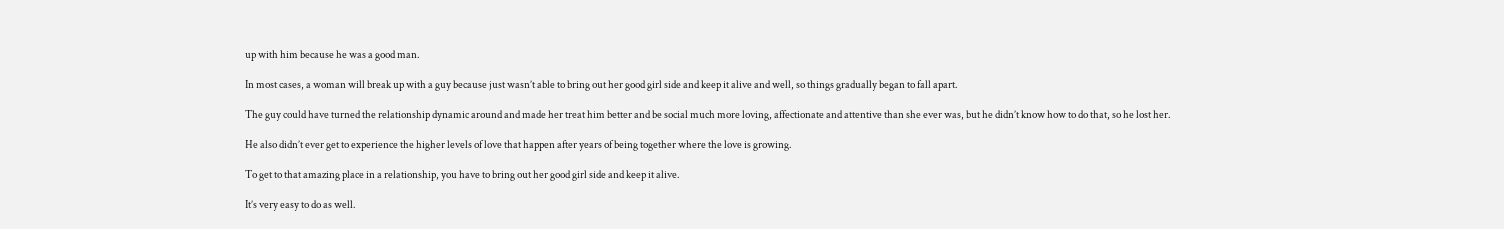up with him because he was a good man.

In most cases, a woman will break up with a guy because just wasn’t able to bring out her good girl side and keep it alive and well, so things gradually began to fall apart.

The guy could have turned the relationship dynamic around and made her treat him better and be social much more loving, affectionate and attentive than she ever was, but he didn’t know how to do that, so he lost her.

He also didn’t ever get to experience the higher levels of love that happen after years of being together where the love is growing.

To get to that amazing place in a relationship, you have to bring out her good girl side and keep it alive.

It’s very easy to do as well.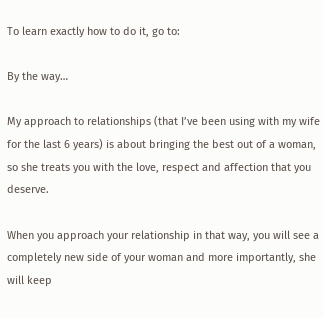To learn exactly how to do it, go to:

By the way…

My approach to relationships (that I’ve been using with my wife for the last 6 years) is about bringing the best out of a woman, so she treats you with the love, respect and affection that you deserve.

When you approach your relationship in that way, you will see a completely new side of your woman and more importantly, she will keep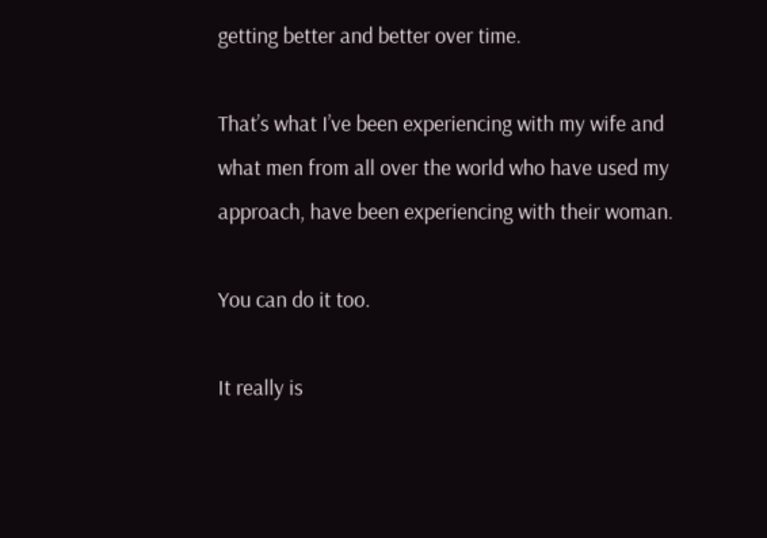getting better and better over time.

That’s what I’ve been experiencing with my wife and what men from all over the world who have used my approach, have been experiencing with their woman.

You can do it too.

It really is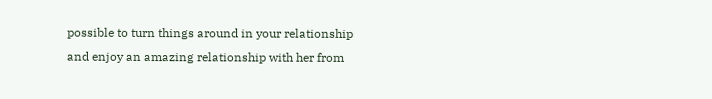possible to turn things around in your relationship and enjoy an amazing relationship with her from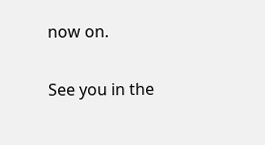now on.

See you in the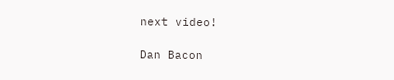next video!

Dan Bacon